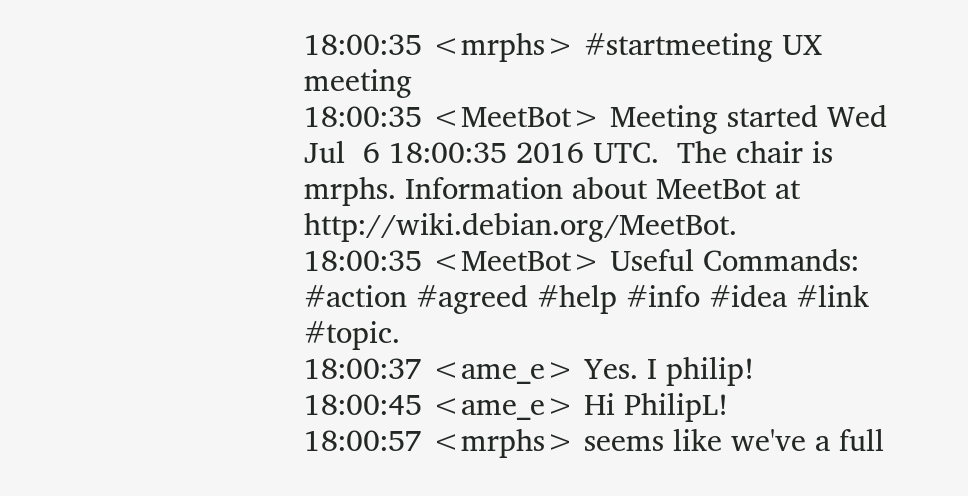18:00:35 <mrphs> #startmeeting UX meeting
18:00:35 <MeetBot> Meeting started Wed Jul  6 18:00:35 2016 UTC.  The chair is mrphs. Information about MeetBot at http://wiki.debian.org/MeetBot.
18:00:35 <MeetBot> Useful Commands: #action #agreed #help #info #idea #link #topic.
18:00:37 <ame_e> Yes. I philip!
18:00:45 <ame_e> Hi PhilipL!
18:00:57 <mrphs> seems like we've a full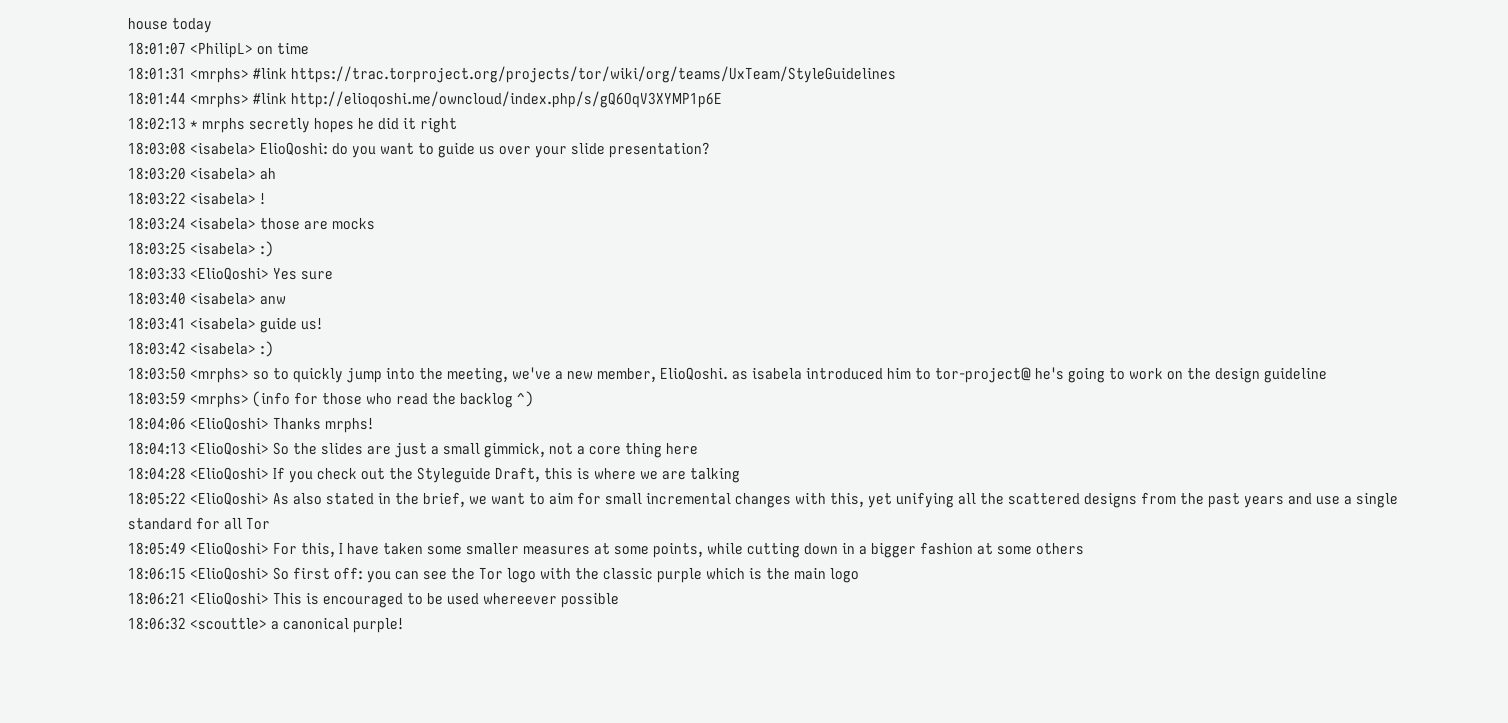house today
18:01:07 <PhilipL> on time
18:01:31 <mrphs> #link https://trac.torproject.org/projects/tor/wiki/org/teams/UxTeam/StyleGuidelines
18:01:44 <mrphs> #link http://elioqoshi.me/owncloud/index.php/s/gQ6OqV3XYMP1p6E
18:02:13 * mrphs secretly hopes he did it right
18:03:08 <isabela> ElioQoshi: do you want to guide us over your slide presentation?
18:03:20 <isabela> ah
18:03:22 <isabela> !
18:03:24 <isabela> those are mocks
18:03:25 <isabela> :)
18:03:33 <ElioQoshi> Yes sure
18:03:40 <isabela> anw
18:03:41 <isabela> guide us!
18:03:42 <isabela> :)
18:03:50 <mrphs> so to quickly jump into the meeting, we've a new member, ElioQoshi. as isabela introduced him to tor-project@ he's going to work on the design guideline
18:03:59 <mrphs> (info for those who read the backlog ^)
18:04:06 <ElioQoshi> Thanks mrphs!
18:04:13 <ElioQoshi> So the slides are just a small gimmick, not a core thing here
18:04:28 <ElioQoshi> If you check out the Styleguide Draft, this is where we are talking
18:05:22 <ElioQoshi> As also stated in the brief, we want to aim for small incremental changes with this, yet unifying all the scattered designs from the past years and use a single standard for all Tor
18:05:49 <ElioQoshi> For this, I have taken some smaller measures at some points, while cutting down in a bigger fashion at some others
18:06:15 <ElioQoshi> So first off: you can see the Tor logo with the classic purple which is the main logo
18:06:21 <ElioQoshi> This is encouraged to be used whereever possible
18:06:32 <scouttle> a canonical purple!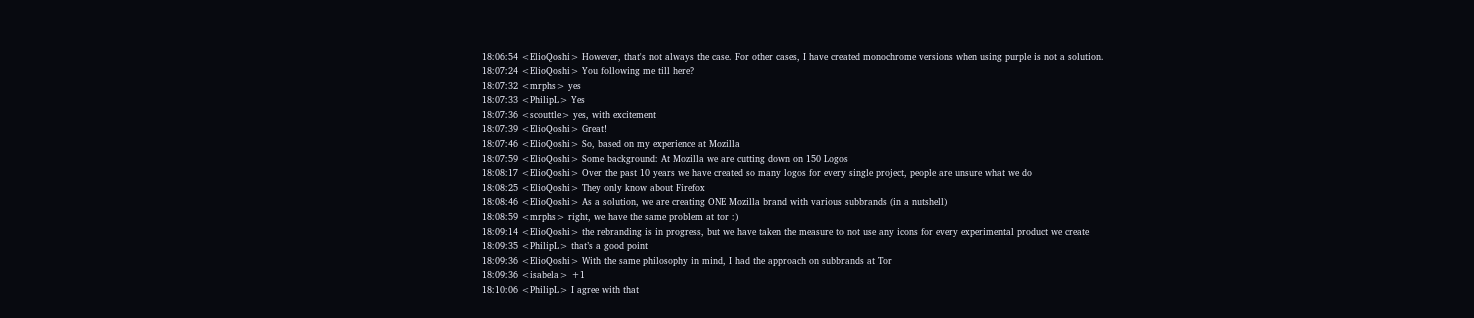18:06:54 <ElioQoshi> However, that's not always the case. For other cases, I have created monochrome versions when using purple is not a solution.
18:07:24 <ElioQoshi> You following me till here?
18:07:32 <mrphs> yes
18:07:33 <PhilipL> Yes
18:07:36 <scouttle> yes, with excitement
18:07:39 <ElioQoshi> Great!
18:07:46 <ElioQoshi> So, based on my experience at Mozilla
18:07:59 <ElioQoshi> Some background: At Mozilla we are cutting down on 150 Logos
18:08:17 <ElioQoshi> Over the past 10 years we have created so many logos for every single project, people are unsure what we do
18:08:25 <ElioQoshi> They only know about Firefox
18:08:46 <ElioQoshi> As a solution, we are creating ONE Mozilla brand with various subbrands (in a nutshell)
18:08:59 <mrphs> right, we have the same problem at tor :)
18:09:14 <ElioQoshi> the rebranding is in progress, but we have taken the measure to not use any icons for every experimental product we create
18:09:35 <PhilipL> that’s a good point
18:09:36 <ElioQoshi> With the same philosophy in mind, I had the approach on subbrands at Tor
18:09:36 <isabela> +1
18:10:06 <PhilipL> I agree with that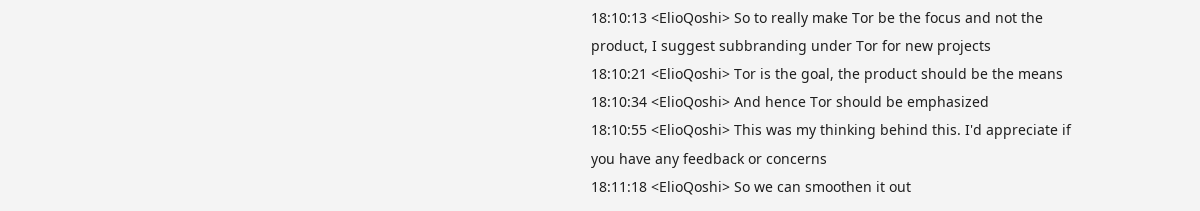18:10:13 <ElioQoshi> So to really make Tor be the focus and not the product, I suggest subbranding under Tor for new projects
18:10:21 <ElioQoshi> Tor is the goal, the product should be the means
18:10:34 <ElioQoshi> And hence Tor should be emphasized
18:10:55 <ElioQoshi> This was my thinking behind this. I'd appreciate if you have any feedback or concerns
18:11:18 <ElioQoshi> So we can smoothen it out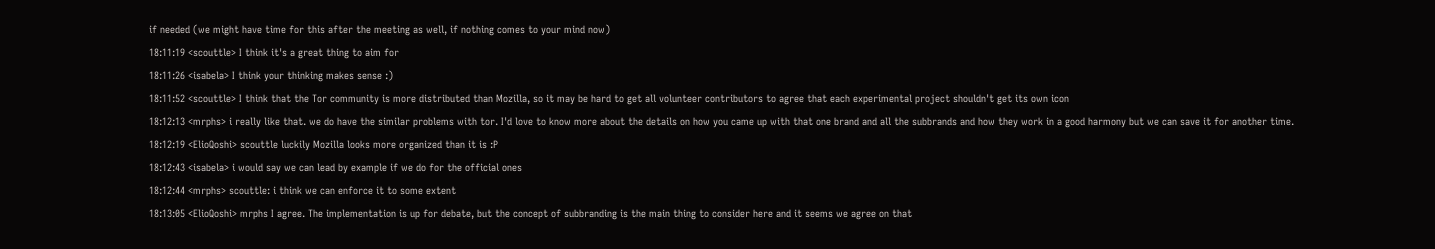if needed (we might have time for this after the meeting as well, if nothing comes to your mind now)
18:11:19 <scouttle> I think it's a great thing to aim for
18:11:26 <isabela> I think your thinking makes sense :)
18:11:52 <scouttle> I think that the Tor community is more distributed than Mozilla, so it may be hard to get all volunteer contributors to agree that each experimental project shouldn't get its own icon
18:12:13 <mrphs> i really like that. we do have the similar problems with tor. I'd love to know more about the details on how you came up with that one brand and all the subbrands and how they work in a good harmony but we can save it for another time.
18:12:19 <ElioQoshi> scouttle luckily Mozilla looks more organized than it is :P
18:12:43 <isabela> i would say we can lead by example if we do for the official ones
18:12:44 <mrphs> scouttle: i think we can enforce it to some extent
18:13:05 <ElioQoshi> mrphs I agree. The implementation is up for debate, but the concept of subbranding is the main thing to consider here and it seems we agree on that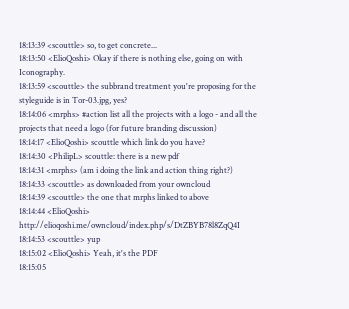18:13:39 <scouttle> so, to get concrete...
18:13:50 <ElioQoshi> Okay if there is nothing else, going on with Iconography.
18:13:59 <scouttle> the subbrand treatment you're proposing for the styleguide is in Tor-03.jpg, yes?
18:14:06 <mrphs> #action list all the projects with a logo - and all the projects that need a logo (for future branding discussion)
18:14:17 <ElioQoshi> scouttle which link do you have?
18:14:30 <PhilipL> scouttle: there is a new pdf
18:14:31 <mrphs> (am i doing the link and action thing right?)
18:14:33 <scouttle> as downloaded from your owncloud
18:14:39 <scouttle> the one that mrphs linked to above
18:14:44 <ElioQoshi> http://elioqoshi.me/owncloud/index.php/s/DtZBYB78l8ZqQ4I
18:14:53 <scouttle> yup
18:15:02 <ElioQoshi> Yeah, it's the PDF
18:15:05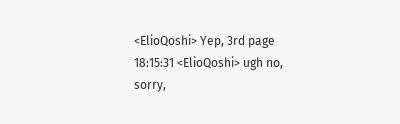<ElioQoshi> Yep, 3rd page
18:15:31 <ElioQoshi> ugh no, sorry,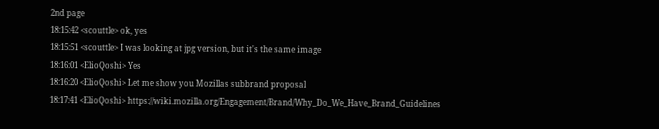2nd page
18:15:42 <scouttle> ok, yes
18:15:51 <scouttle> I was looking at jpg version, but it's the same image
18:16:01 <ElioQoshi> Yes
18:16:20 <ElioQoshi> Let me show you Mozillas subbrand proposal
18:17:41 <ElioQoshi> https://wiki.mozilla.org/Engagement/Brand/Why_Do_We_Have_Brand_Guidelines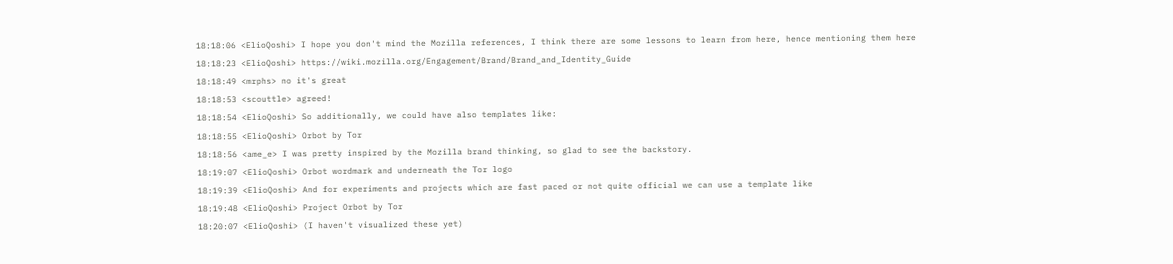18:18:06 <ElioQoshi> I hope you don't mind the Mozilla references, I think there are some lessons to learn from here, hence mentioning them here
18:18:23 <ElioQoshi> https://wiki.mozilla.org/Engagement/Brand/Brand_and_Identity_Guide
18:18:49 <mrphs> no it's great
18:18:53 <scouttle> agreed!
18:18:54 <ElioQoshi> So additionally, we could have also templates like:
18:18:55 <ElioQoshi> Orbot by Tor
18:18:56 <ame_e> I was pretty inspired by the Mozilla brand thinking, so glad to see the backstory.
18:19:07 <ElioQoshi> Orbot wordmark and underneath the Tor logo
18:19:39 <ElioQoshi> And for experiments and projects which are fast paced or not quite official we can use a template like
18:19:48 <ElioQoshi> Project Orbot by Tor
18:20:07 <ElioQoshi> (I haven't visualized these yet)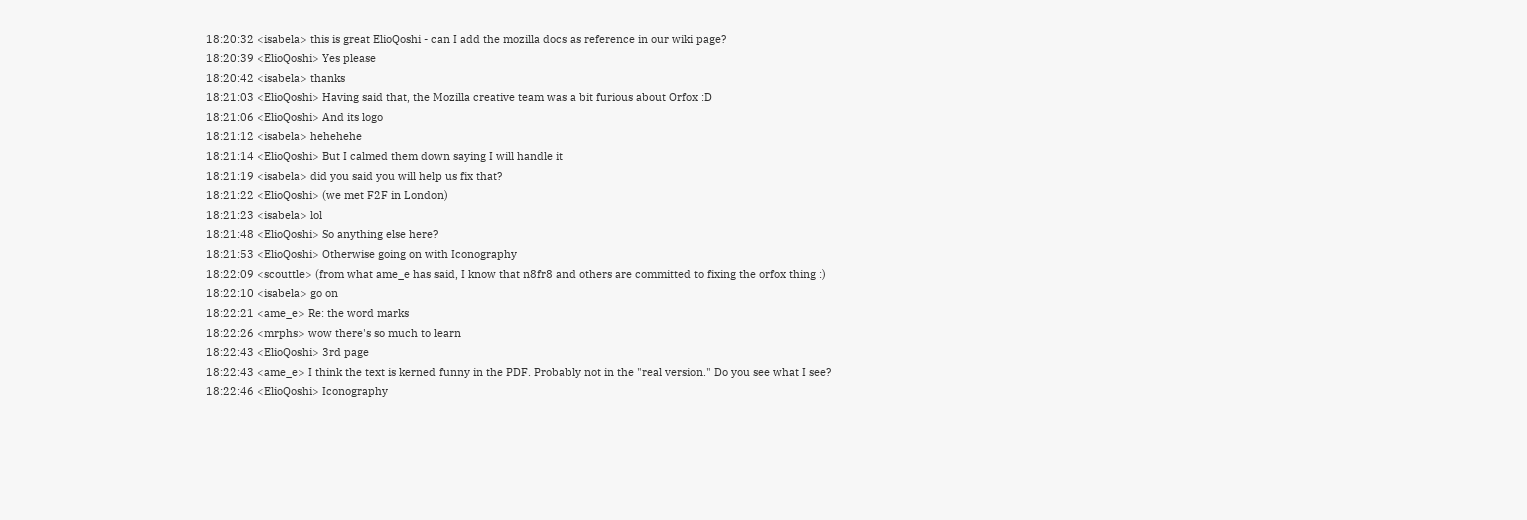18:20:32 <isabela> this is great ElioQoshi - can I add the mozilla docs as reference in our wiki page?
18:20:39 <ElioQoshi> Yes please
18:20:42 <isabela> thanks
18:21:03 <ElioQoshi> Having said that, the Mozilla creative team was a bit furious about Orfox :D
18:21:06 <ElioQoshi> And its logo
18:21:12 <isabela> hehehehe
18:21:14 <ElioQoshi> But I calmed them down saying I will handle it
18:21:19 <isabela> did you said you will help us fix that?
18:21:22 <ElioQoshi> (we met F2F in London)
18:21:23 <isabela> lol
18:21:48 <ElioQoshi> So anything else here?
18:21:53 <ElioQoshi> Otherwise going on with Iconography
18:22:09 <scouttle> (from what ame_e has said, I know that n8fr8 and others are committed to fixing the orfox thing :)
18:22:10 <isabela> go on
18:22:21 <ame_e> Re: the word marks
18:22:26 <mrphs> wow there's so much to learn
18:22:43 <ElioQoshi> 3rd page
18:22:43 <ame_e> I think the text is kerned funny in the PDF. Probably not in the "real version." Do you see what I see?
18:22:46 <ElioQoshi> Iconography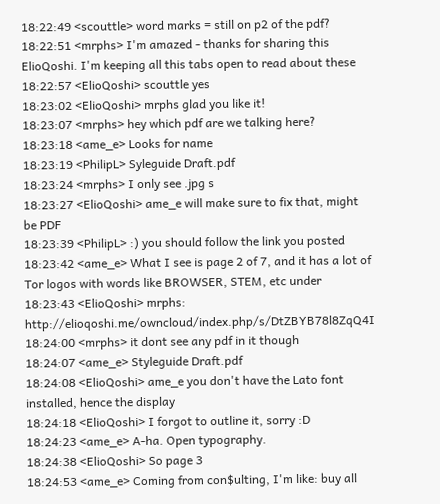18:22:49 <scouttle> word marks = still on p2 of the pdf?
18:22:51 <mrphs> I'm amazed - thanks for sharing this ElioQoshi. I'm keeping all this tabs open to read about these
18:22:57 <ElioQoshi> scouttle yes
18:23:02 <ElioQoshi> mrphs glad you like it!
18:23:07 <mrphs> hey which pdf are we talking here?
18:23:18 <ame_e> Looks for name
18:23:19 <PhilipL> Syleguide Draft.pdf
18:23:24 <mrphs> I only see .jpg s
18:23:27 <ElioQoshi> ame_e will make sure to fix that, might be PDF
18:23:39 <PhilipL> :) you should follow the link you posted
18:23:42 <ame_e> What I see is page 2 of 7, and it has a lot of Tor logos with words like BROWSER, STEM, etc under
18:23:43 <ElioQoshi> mrphs: http://elioqoshi.me/owncloud/index.php/s/DtZBYB78l8ZqQ4I
18:24:00 <mrphs> it dont see any pdf in it though
18:24:07 <ame_e> Styleguide Draft.pdf
18:24:08 <ElioQoshi> ame_e you don't have the Lato font installed, hence the display
18:24:18 <ElioQoshi> I forgot to outline it, sorry :D
18:24:23 <ame_e> A-ha. Open typography.
18:24:38 <ElioQoshi> So page 3
18:24:53 <ame_e> Coming from con$ulting, I'm like: buy all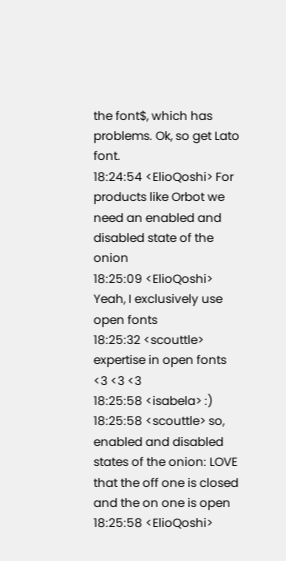the font$, which has problems. Ok, so get Lato font.
18:24:54 <ElioQoshi> For products like Orbot we need an enabled and disabled state of the onion
18:25:09 <ElioQoshi> Yeah, I exclusively use open fonts
18:25:32 <scouttle> expertise in open fonts <3 <3 <3
18:25:58 <isabela> :)
18:25:58 <scouttle> so, enabled and disabled states of the onion: LOVE that the off one is closed and the on one is open
18:25:58 <ElioQoshi>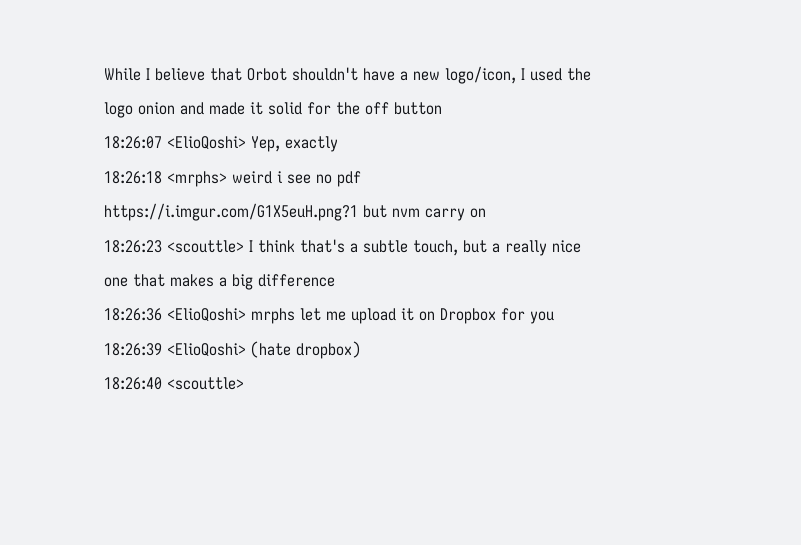While I believe that Orbot shouldn't have a new logo/icon, I used the logo onion and made it solid for the off button
18:26:07 <ElioQoshi> Yep, exactly
18:26:18 <mrphs> weird i see no pdf https://i.imgur.com/G1X5euH.png?1 but nvm carry on
18:26:23 <scouttle> I think that's a subtle touch, but a really nice one that makes a big difference
18:26:36 <ElioQoshi> mrphs let me upload it on Dropbox for you
18:26:39 <ElioQoshi> (hate dropbox)
18:26:40 <scouttle>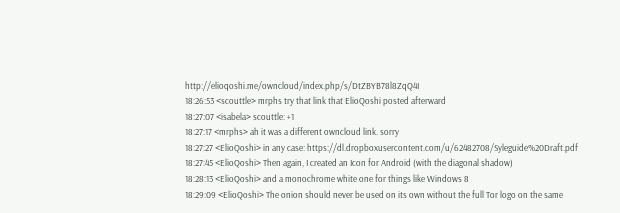http://elioqoshi.me/owncloud/index.php/s/DtZBYB78l8ZqQ4I
18:26:53 <scouttle> mrphs try that link that ElioQoshi posted afterward
18:27:07 <isabela> scouttle: +1
18:27:17 <mrphs> ah it was a different owncloud link. sorry
18:27:27 <ElioQoshi> in any case: https://dl.dropboxusercontent.com/u/62482708/Syleguide%20Draft.pdf
18:27:45 <ElioQoshi> Then again, I created an Icon for Android (with the diagonal shadow)
18:28:13 <ElioQoshi> and a monochrome white one for things like Windows 8
18:29:09 <ElioQoshi> The onion should never be used on its own without the full Tor logo on the same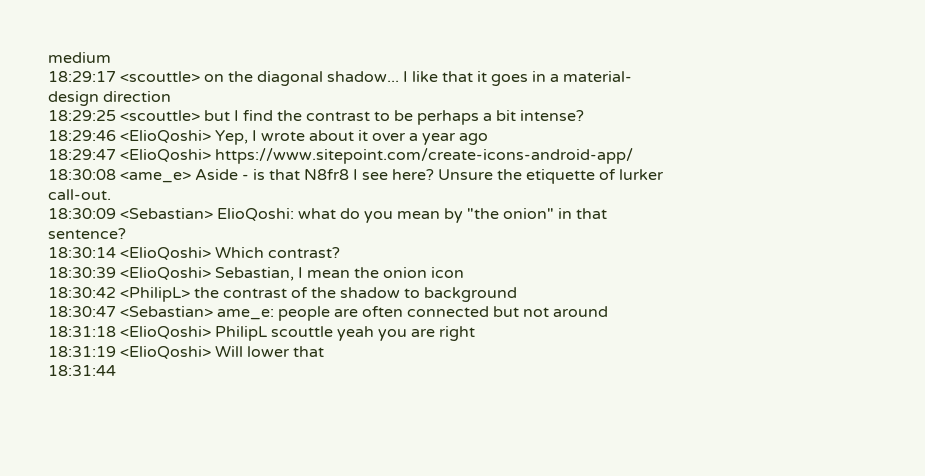medium
18:29:17 <scouttle> on the diagonal shadow... I like that it goes in a material-design direction
18:29:25 <scouttle> but I find the contrast to be perhaps a bit intense?
18:29:46 <ElioQoshi> Yep, I wrote about it over a year ago
18:29:47 <ElioQoshi> https://www.sitepoint.com/create-icons-android-app/
18:30:08 <ame_e> Aside - is that N8fr8 I see here? Unsure the etiquette of lurker call-out.
18:30:09 <Sebastian> ElioQoshi: what do you mean by "the onion" in that sentence?
18:30:14 <ElioQoshi> Which contrast?
18:30:39 <ElioQoshi> Sebastian, I mean the onion icon
18:30:42 <PhilipL> the contrast of the shadow to background
18:30:47 <Sebastian> ame_e: people are often connected but not around
18:31:18 <ElioQoshi> PhilipL scouttle yeah you are right
18:31:19 <ElioQoshi> Will lower that
18:31:44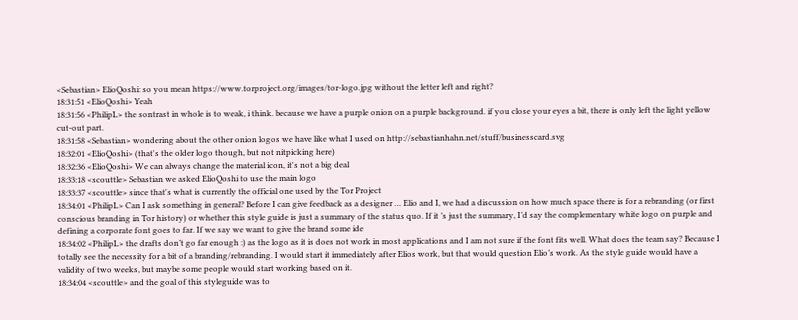<Sebastian> ElioQoshi: so you mean https://www.torproject.org/images/tor-logo.jpg without the letter left and right?
18:31:51 <ElioQoshi> Yeah
18:31:56 <PhilipL> the sontrast in whole is to weak, i think. because we have a purple onion on a purple background. if you close your eyes a bit, there is only left the light yellow cut-out part.
18:31:58 <Sebastian> wondering about the other onion logos we have like what I used on http://sebastianhahn.net/stuff/businesscard.svg
18:32:01 <ElioQoshi> (that's the older logo though, but not nitpicking here)
18:32:36 <ElioQoshi> We can always change the material icon, it's not a big deal
18:33:18 <scouttle> Sebastian we asked ElioQoshi to use the main logo
18:33:37 <scouttle> since that's what is currently the official one used by the Tor Project
18:34:01 <PhilipL> Can I ask something in general? Before I can give feedback as a designer … Elio and I, we had a discussion on how much space there is for a rebranding (or first conscious branding in Tor history) or whether this style guide is just a summary of the status quo. If it ’s just the summary, I’d say the complementary white logo on purple and defining a corporate font goes to far. If we say we want to give the brand some ide
18:34:02 <PhilipL> the drafts don’t go far enough :) as the logo as it is does not work in most applications and I am not sure if the font fits well. What does the team say? Because I totally see the necessity for a bit of a branding/rebranding. I would start it immediately after Elios work, but that would question Elio’s work. As the style guide would have a validity of two weeks, but maybe some people would start working based on it.
18:34:04 <scouttle> and the goal of this styleguide was to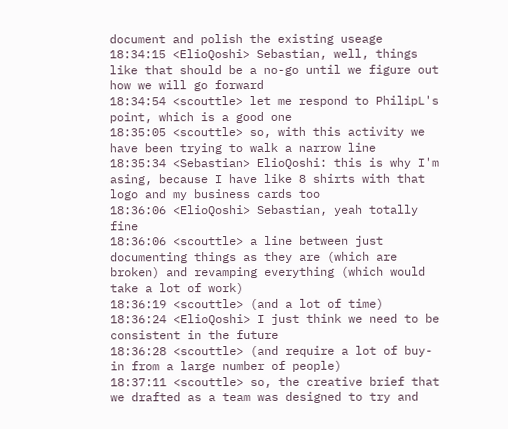document and polish the existing useage
18:34:15 <ElioQoshi> Sebastian, well, things like that should be a no-go until we figure out how we will go forward
18:34:54 <scouttle> let me respond to PhilipL's point, which is a good one
18:35:05 <scouttle> so, with this activity we have been trying to walk a narrow line
18:35:34 <Sebastian> ElioQoshi: this is why I'm asing, because I have like 8 shirts with that logo and my business cards too
18:36:06 <ElioQoshi> Sebastian, yeah totally fine
18:36:06 <scouttle> a line between just documenting things as they are (which are broken) and revamping everything (which would take a lot of work)
18:36:19 <scouttle> (and a lot of time)
18:36:24 <ElioQoshi> I just think we need to be consistent in the future
18:36:28 <scouttle> (and require a lot of buy-in from a large number of people)
18:37:11 <scouttle> so, the creative brief that we drafted as a team was designed to try and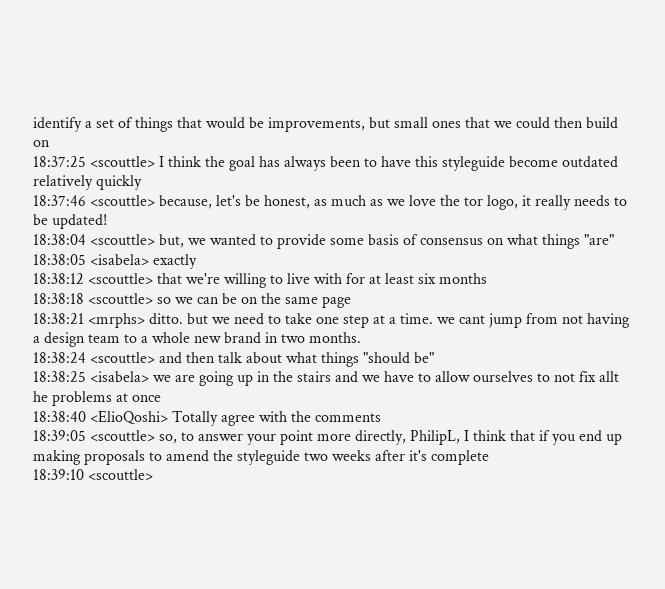identify a set of things that would be improvements, but small ones that we could then build on
18:37:25 <scouttle> I think the goal has always been to have this styleguide become outdated relatively quickly
18:37:46 <scouttle> because, let's be honest, as much as we love the tor logo, it really needs to be updated!
18:38:04 <scouttle> but, we wanted to provide some basis of consensus on what things "are"
18:38:05 <isabela> exactly
18:38:12 <scouttle> that we're willing to live with for at least six months
18:38:18 <scouttle> so we can be on the same page
18:38:21 <mrphs> ditto. but we need to take one step at a time. we cant jump from not having a design team to a whole new brand in two months.
18:38:24 <scouttle> and then talk about what things "should be"
18:38:25 <isabela> we are going up in the stairs and we have to allow ourselves to not fix allt he problems at once
18:38:40 <ElioQoshi> Totally agree with the comments
18:39:05 <scouttle> so, to answer your point more directly, PhilipL, I think that if you end up making proposals to amend the styleguide two weeks after it's complete
18:39:10 <scouttle>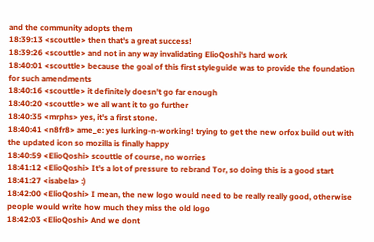and the community adopts them
18:39:13 <scouttle> then that's a great success!
18:39:26 <scouttle> and not in any way invalidating ElioQoshi's hard work
18:40:01 <scouttle> because the goal of this first styleguide was to provide the foundation for such amendments
18:40:16 <scouttle> it definitely doesn't go far enough
18:40:20 <scouttle> we all want it to go further
18:40:35 <mrphs> yes, it's a first stone.
18:40:41 <n8fr8> ame_e: yes lurking-n-working! trying to get the new orfox build out with the updated icon so mozilla is finally happy
18:40:59 <ElioQoshi> scouttle of course, no worries
18:41:12 <ElioQoshi> It's a lot of pressure to rebrand Tor, so doing this is a good start
18:41:27 <isabela> :)
18:42:00 <ElioQoshi> I mean, the new logo would need to be really really good, otherwise people would write how much they miss the old logo
18:42:03 <ElioQoshi> And we dont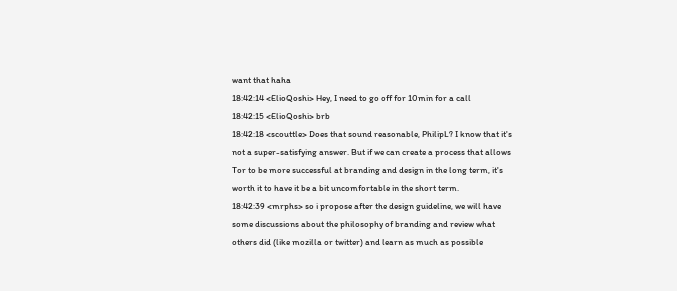want that haha
18:42:14 <ElioQoshi> Hey, I need to go off for 10min for a call
18:42:15 <ElioQoshi> brb
18:42:18 <scouttle> Does that sound reasonable, PhilipL? I know that it's not a super-satisfying answer. But if we can create a process that allows Tor to be more successful at branding and design in the long term, it's worth it to have it be a bit uncomfortable in the short term.
18:42:39 <mrphs> so i propose after the design guideline, we will have some discussions about the philosophy of branding and review what others did (like mozilla or twitter) and learn as much as possible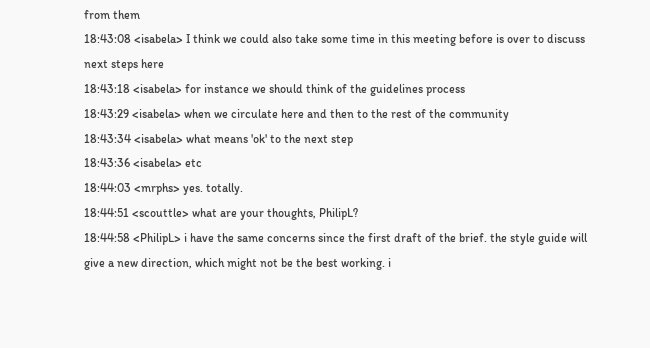from them
18:43:08 <isabela> I think we could also take some time in this meeting before is over to discuss next steps here
18:43:18 <isabela> for instance we should think of the guidelines process
18:43:29 <isabela> when we circulate here and then to the rest of the community
18:43:34 <isabela> what means 'ok' to the next step
18:43:36 <isabela> etc
18:44:03 <mrphs> yes. totally.
18:44:51 <scouttle> what are your thoughts, PhilipL?
18:44:58 <PhilipL> i have the same concerns since the first draft of the brief. the style guide will give a new direction, which might not be the best working. i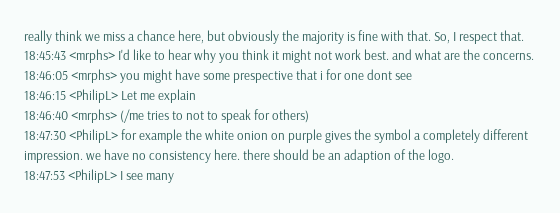really think we miss a chance here, but obviously the majority is fine with that. So, I respect that.
18:45:43 <mrphs> I'd like to hear why you think it might not work best. and what are the concerns.
18:46:05 <mrphs> you might have some prespective that i for one dont see
18:46:15 <PhilipL> Let me explain
18:46:40 <mrphs> (/me tries to not to speak for others)
18:47:30 <PhilipL> for example the white onion on purple gives the symbol a completely different impression. we have no consistency here. there should be an adaption of the logo.
18:47:53 <PhilipL> I see many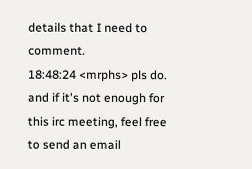details that I need to comment.
18:48:24 <mrphs> pls do. and if it's not enough for this irc meeting, feel free to send an email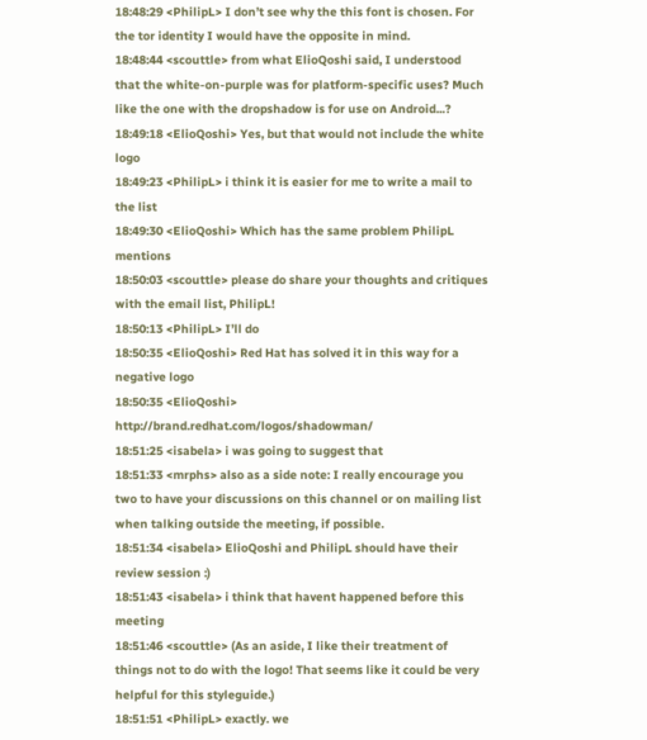18:48:29 <PhilipL> I don’t see why the this font is chosen. For the tor identity I would have the opposite in mind.
18:48:44 <scouttle> from what ElioQoshi said, I understood that the white-on-purple was for platform-specific uses? Much like the one with the dropshadow is for use on Android...?
18:49:18 <ElioQoshi> Yes, but that would not include the white logo
18:49:23 <PhilipL> i think it is easier for me to write a mail to the list
18:49:30 <ElioQoshi> Which has the same problem PhilipL mentions
18:50:03 <scouttle> please do share your thoughts and critiques with the email list, PhilipL!
18:50:13 <PhilipL> I’ll do
18:50:35 <ElioQoshi> Red Hat has solved it in this way for a negative logo
18:50:35 <ElioQoshi> http://brand.redhat.com/logos/shadowman/
18:51:25 <isabela> i was going to suggest that
18:51:33 <mrphs> also as a side note: I really encourage you two to have your discussions on this channel or on mailing list when talking outside the meeting, if possible.
18:51:34 <isabela> ElioQoshi and PhilipL should have their review session :)
18:51:43 <isabela> i think that havent happened before this meeting
18:51:46 <scouttle> (As an aside, I like their treatment of things not to do with the logo! That seems like it could be very helpful for this styleguide.)
18:51:51 <PhilipL> exactly. we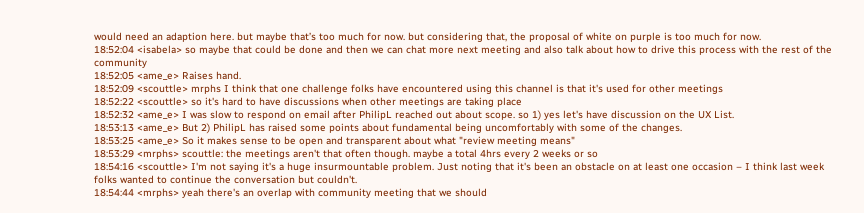would need an adaption here. but maybe that’s too much for now. but considering that, the proposal of white on purple is too much for now.
18:52:04 <isabela> so maybe that could be done and then we can chat more next meeting and also talk about how to drive this process with the rest of the community
18:52:05 <ame_e> Raises hand.
18:52:09 <scouttle> mrphs I think that one challenge folks have encountered using this channel is that it's used for other meetings
18:52:22 <scouttle> so it's hard to have discussions when other meetings are taking place
18:52:32 <ame_e> I was slow to respond on email after PhilipL reached out about scope. so 1) yes let's have discussion on the UX List.
18:53:13 <ame_e> But 2) PhilipL has raised some points about fundamental being uncomfortably with some of the changes.
18:53:25 <ame_e> So it makes sense to be open and transparent about what "review meeting means"
18:53:29 <mrphs> scouttle: the meetings aren't that often though. maybe a total 4hrs every 2 weeks or so
18:54:16 <scouttle> I'm not saying it's a huge insurmountable problem. Just noting that it's been an obstacle on at least one occasion – I think last week folks wanted to continue the conversation but couldn't.
18:54:44 <mrphs> yeah there's an overlap with community meeting that we should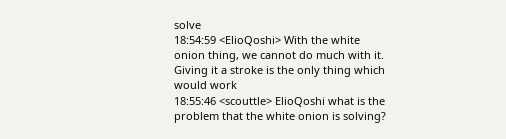solve
18:54:59 <ElioQoshi> With the white onion thing, we cannot do much with it. Giving it a stroke is the only thing which would work
18:55:46 <scouttle> ElioQoshi what is the problem that the white onion is solving?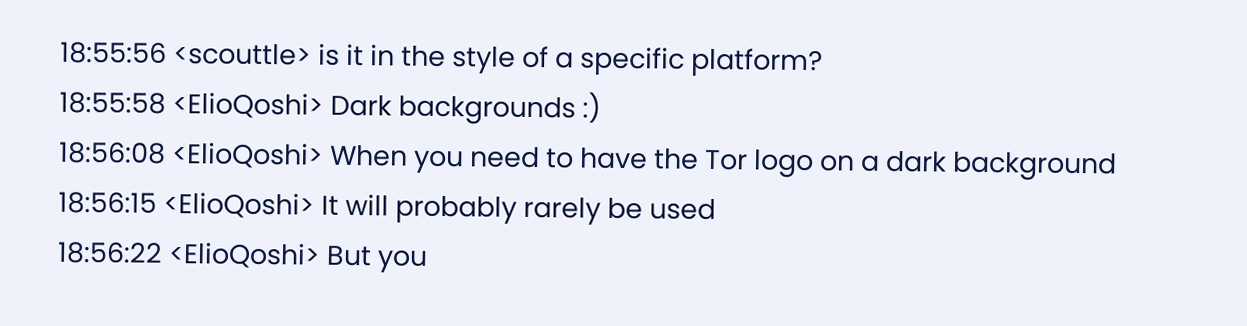18:55:56 <scouttle> is it in the style of a specific platform?
18:55:58 <ElioQoshi> Dark backgrounds :)
18:56:08 <ElioQoshi> When you need to have the Tor logo on a dark background
18:56:15 <ElioQoshi> It will probably rarely be used
18:56:22 <ElioQoshi> But you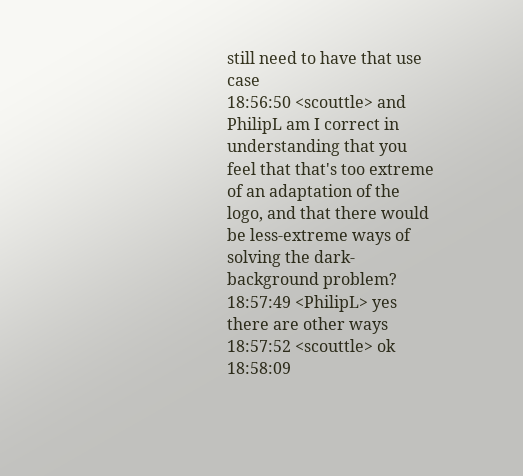still need to have that use case
18:56:50 <scouttle> and PhilipL am I correct in understanding that you feel that that's too extreme of an adaptation of the logo, and that there would be less-extreme ways of solving the dark-background problem?
18:57:49 <PhilipL> yes there are other ways
18:57:52 <scouttle> ok
18:58:09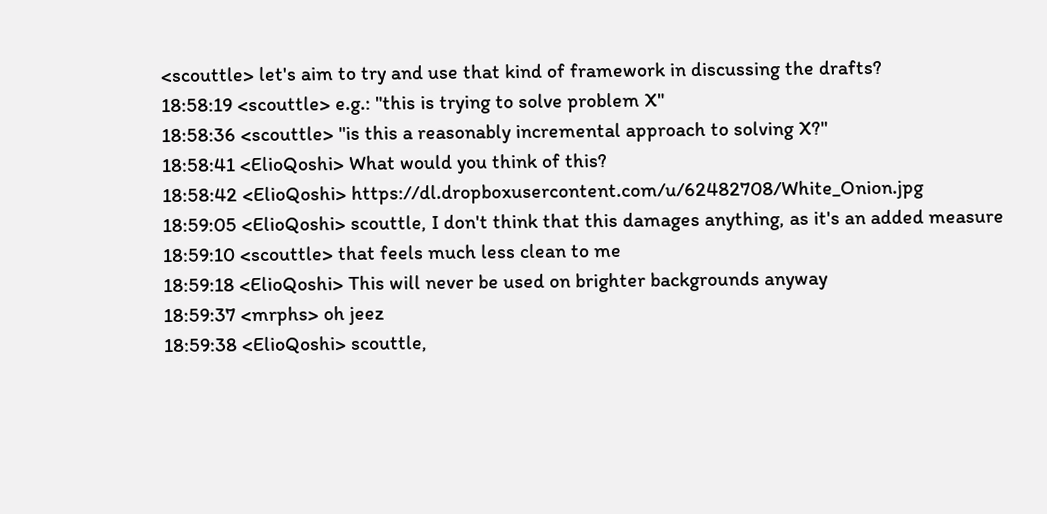<scouttle> let's aim to try and use that kind of framework in discussing the drafts?
18:58:19 <scouttle> e.g.: "this is trying to solve problem X"
18:58:36 <scouttle> "is this a reasonably incremental approach to solving X?"
18:58:41 <ElioQoshi> What would you think of this?
18:58:42 <ElioQoshi> https://dl.dropboxusercontent.com/u/62482708/White_Onion.jpg
18:59:05 <ElioQoshi> scouttle, I don't think that this damages anything, as it's an added measure
18:59:10 <scouttle> that feels much less clean to me
18:59:18 <ElioQoshi> This will never be used on brighter backgrounds anyway
18:59:37 <mrphs> oh jeez
18:59:38 <ElioQoshi> scouttle,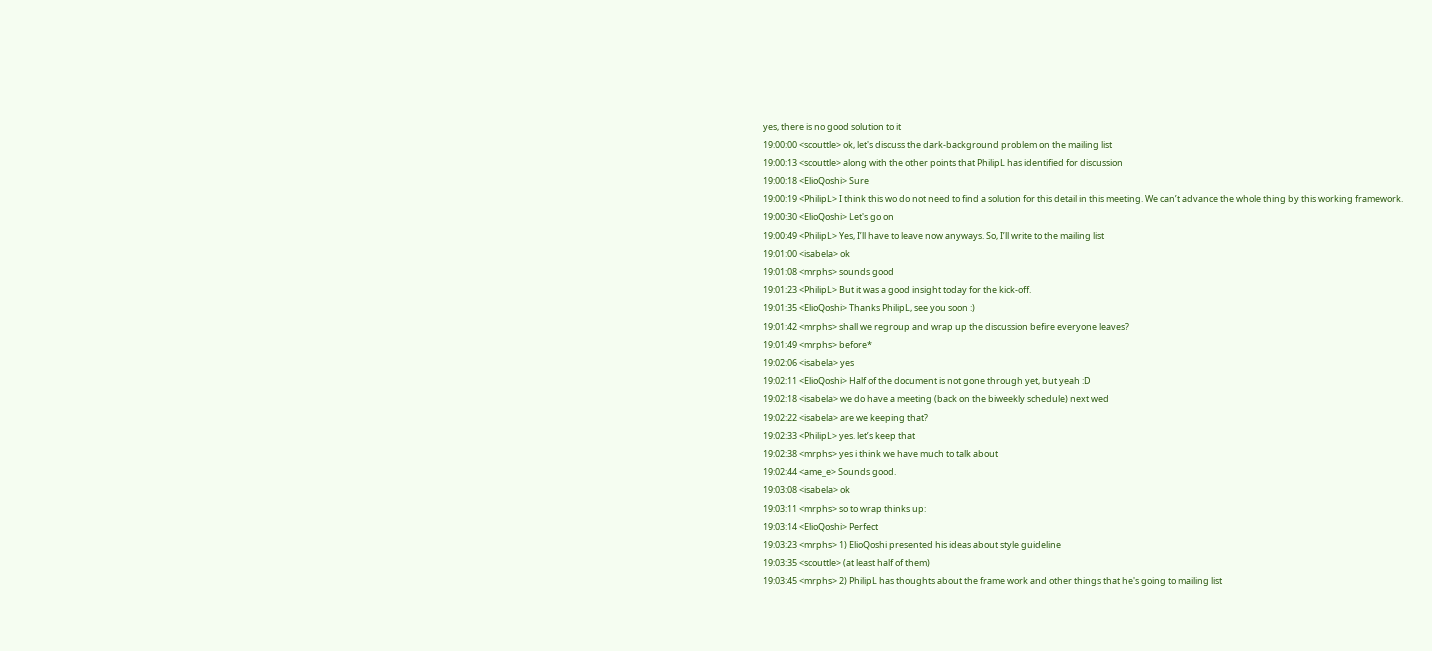yes, there is no good solution to it
19:00:00 <scouttle> ok, let's discuss the dark-background problem on the mailing list
19:00:13 <scouttle> along with the other points that PhilipL has identified for discussion
19:00:18 <ElioQoshi> Sure
19:00:19 <PhilipL> I think this wo do not need to find a solution for this detail in this meeting. We can’t advance the whole thing by this working framework.
19:00:30 <ElioQoshi> Let's go on
19:00:49 <PhilipL> Yes, I’ll have to leave now anyways. So, I’ll write to the mailing list
19:01:00 <isabela> ok
19:01:08 <mrphs> sounds good
19:01:23 <PhilipL> But it was a good insight today for the kick-off.
19:01:35 <ElioQoshi> Thanks PhilipL, see you soon :)
19:01:42 <mrphs> shall we regroup and wrap up the discussion befire everyone leaves?
19:01:49 <mrphs> before*
19:02:06 <isabela> yes
19:02:11 <ElioQoshi> Half of the document is not gone through yet, but yeah :D
19:02:18 <isabela> we do have a meeting (back on the biweekly schedule) next wed
19:02:22 <isabela> are we keeping that?
19:02:33 <PhilipL> yes. let’s keep that
19:02:38 <mrphs> yes i think we have much to talk about
19:02:44 <ame_e> Sounds good.
19:03:08 <isabela> ok
19:03:11 <mrphs> so to wrap thinks up:
19:03:14 <ElioQoshi> Perfect
19:03:23 <mrphs> 1) ElioQoshi presented his ideas about style guideline
19:03:35 <scouttle> (at least half of them)
19:03:45 <mrphs> 2) PhilipL has thoughts about the frame work and other things that he's going to mailing list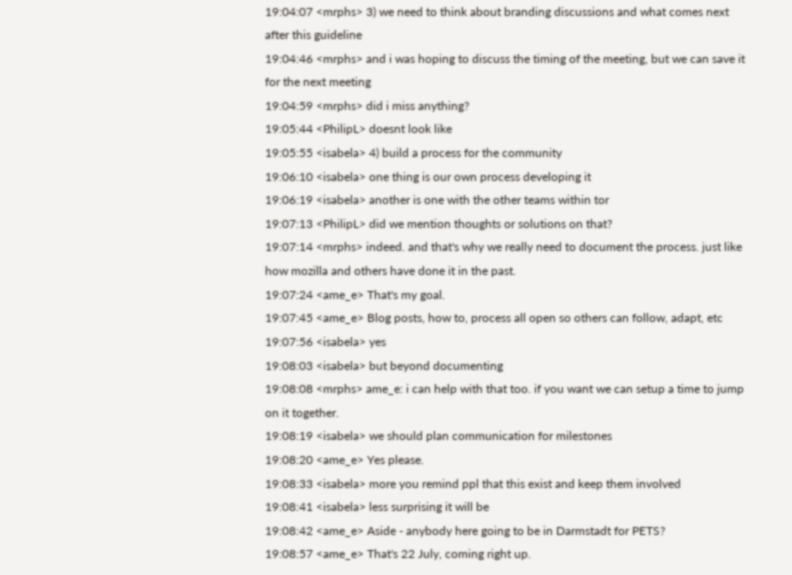19:04:07 <mrphs> 3) we need to think about branding discussions and what comes next after this guideline
19:04:46 <mrphs> and i was hoping to discuss the timing of the meeting, but we can save it for the next meeting
19:04:59 <mrphs> did i miss anything?
19:05:44 <PhilipL> doesnt look like
19:05:55 <isabela> 4) build a process for the community
19:06:10 <isabela> one thing is our own process developing it
19:06:19 <isabela> another is one with the other teams within tor
19:07:13 <PhilipL> did we mention thoughts or solutions on that?
19:07:14 <mrphs> indeed. and that's why we really need to document the process. just like how mozilla and others have done it in the past.
19:07:24 <ame_e> That's my goal.
19:07:45 <ame_e> Blog posts, how to, process all open so others can follow, adapt, etc
19:07:56 <isabela> yes
19:08:03 <isabela> but beyond documenting
19:08:08 <mrphs> ame_e: i can help with that too. if you want we can setup a time to jump on it together.
19:08:19 <isabela> we should plan communication for milestones
19:08:20 <ame_e> Yes please.
19:08:33 <isabela> more you remind ppl that this exist and keep them involved
19:08:41 <isabela> less surprising it will be
19:08:42 <ame_e> Aside - anybody here going to be in Darmstadt for PETS?
19:08:57 <ame_e> That's 22 July, coming right up.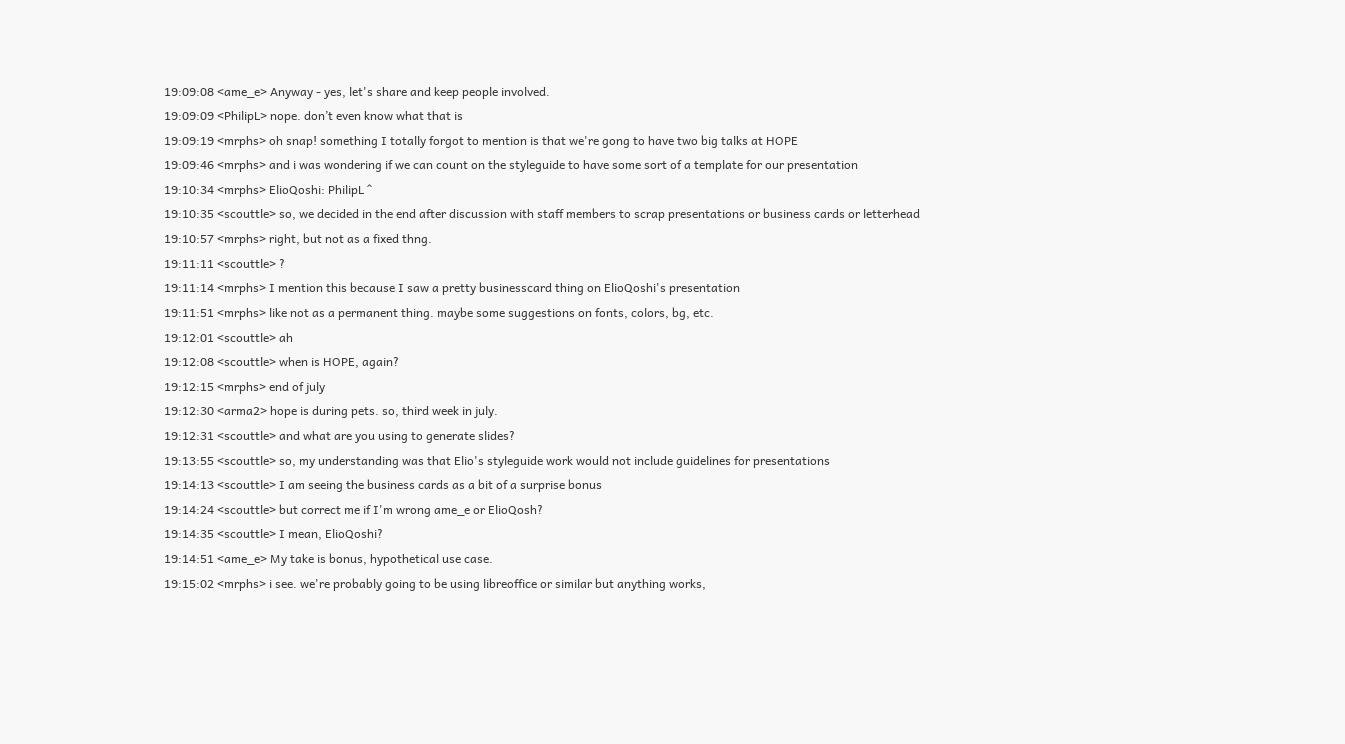19:09:08 <ame_e> Anyway - yes, let's share and keep people involved.
19:09:09 <PhilipL> nope. don’t even know what that is
19:09:19 <mrphs> oh snap! something I totally forgot to mention is that we're gong to have two big talks at HOPE
19:09:46 <mrphs> and i was wondering if we can count on the styleguide to have some sort of a template for our presentation
19:10:34 <mrphs> ElioQoshi: PhilipL ^
19:10:35 <scouttle> so, we decided in the end after discussion with staff members to scrap presentations or business cards or letterhead
19:10:57 <mrphs> right, but not as a fixed thng.
19:11:11 <scouttle> ?
19:11:14 <mrphs> I mention this because I saw a pretty businesscard thing on ElioQoshi's presentation
19:11:51 <mrphs> like not as a permanent thing. maybe some suggestions on fonts, colors, bg, etc.
19:12:01 <scouttle> ah
19:12:08 <scouttle> when is HOPE, again?
19:12:15 <mrphs> end of july
19:12:30 <arma2> hope is during pets. so, third week in july.
19:12:31 <scouttle> and what are you using to generate slides?
19:13:55 <scouttle> so, my understanding was that Elio's styleguide work would not include guidelines for presentations
19:14:13 <scouttle> I am seeing the business cards as a bit of a surprise bonus
19:14:24 <scouttle> but correct me if I'm wrong ame_e or ElioQosh?
19:14:35 <scouttle> I mean, ElioQoshi?
19:14:51 <ame_e> My take is bonus, hypothetical use case.
19:15:02 <mrphs> i see. we're probably going to be using libreoffice or similar but anything works,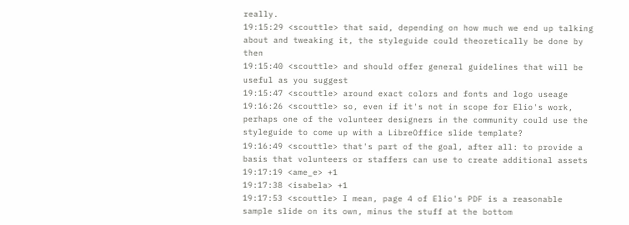really.
19:15:29 <scouttle> that said, depending on how much we end up talking about and tweaking it, the styleguide could theoretically be done by then
19:15:40 <scouttle> and should offer general guidelines that will be useful as you suggest
19:15:47 <scouttle> around exact colors and fonts and logo useage
19:16:26 <scouttle> so, even if it's not in scope for Elio's work, perhaps one of the volunteer designers in the community could use the styleguide to come up with a LibreOffice slide template?
19:16:49 <scouttle> that's part of the goal, after all: to provide a basis that volunteers or staffers can use to create additional assets
19:17:19 <ame_e> +1
19:17:38 <isabela> +1
19:17:53 <scouttle> I mean, page 4 of Elio's PDF is a reasonable sample slide on its own, minus the stuff at the bottom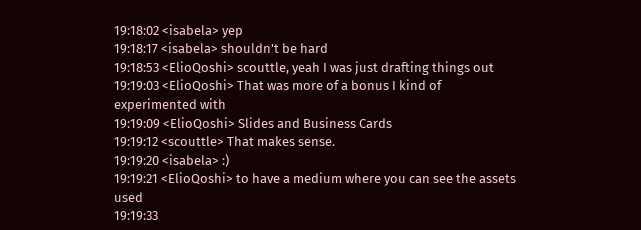19:18:02 <isabela> yep
19:18:17 <isabela> shouldn't be hard
19:18:53 <ElioQoshi> scouttle, yeah I was just drafting things out
19:19:03 <ElioQoshi> That was more of a bonus I kind of experimented with
19:19:09 <ElioQoshi> Slides and Business Cards
19:19:12 <scouttle> That makes sense.
19:19:20 <isabela> :)
19:19:21 <ElioQoshi> to have a medium where you can see the assets used
19:19:33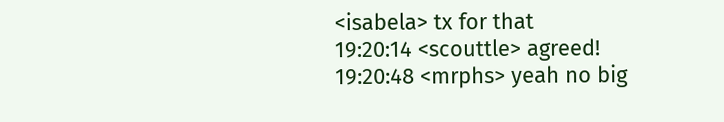<isabela> tx for that
19:20:14 <scouttle> agreed!
19:20:48 <mrphs> yeah no big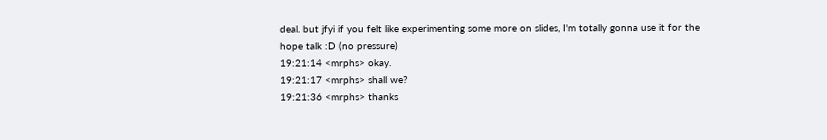deal. but jfyi if you felt like experimenting some more on slides, I'm totally gonna use it for the hope talk :D (no pressure)
19:21:14 <mrphs> okay.
19:21:17 <mrphs> shall we?
19:21:36 <mrphs> thanks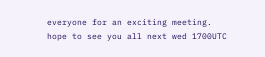everyone for an exciting meeting. hope to see you all next wed 1700UTC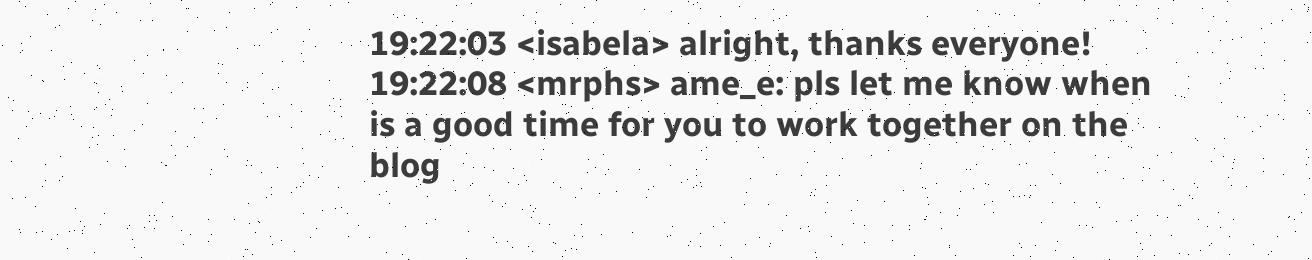19:22:03 <isabela> alright, thanks everyone!
19:22:08 <mrphs> ame_e: pls let me know when is a good time for you to work together on the blog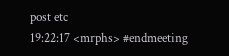post etc
19:22:17 <mrphs> #endmeeting